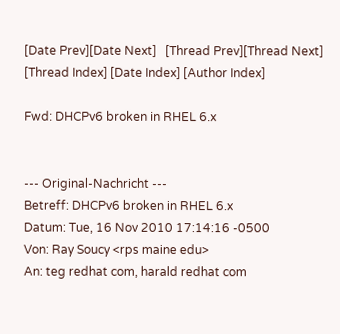[Date Prev][Date Next]   [Thread Prev][Thread Next]   [Thread Index] [Date Index] [Author Index]

Fwd: DHCPv6 broken in RHEL 6.x


--- Original-Nachricht ---
Betreff: DHCPv6 broken in RHEL 6.x
Datum: Tue, 16 Nov 2010 17:14:16 -0500
Von: Ray Soucy <rps maine edu>
An: teg redhat com, harald redhat com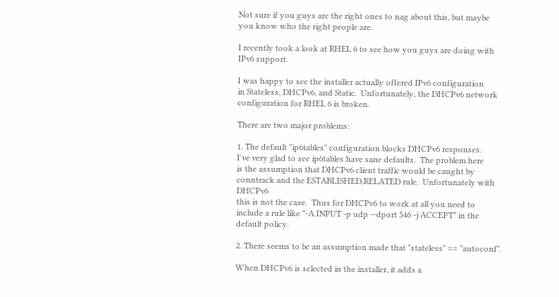Not sure if you guys are the right ones to nag about this, but maybe
you know who the right people are.

I recently took a look at RHEL 6 to see how you guys are doing with
IPv6 support.

I was happy to see the installer actually offered IPv6 configuration
in Stateless, DHCPv6, and Static.  Unfortunately, the DHCPv6 network
configuration for RHEL 6 is broken.

There are two major problems:

1. The default "ip6tables" configuration blocks DHCPv6 responses.
I've very glad to see ip6tables have sane defaults.  The problem here
is the assumption that DHCPv6 client traffic would be caught by
conntrack and the ESTABLISHED,RELATED rule.  Unfortunately with DHCPv6
this is not the case.  Thus for DHCPv6 to work at all you need to
include a rule like "-A INPUT -p udp --dport 546 -j ACCEPT" in the
default policy.

2. There seems to be an assumption made that "stateless" == "autoconf".

When DHCPv6 is selected in the installer, it adds a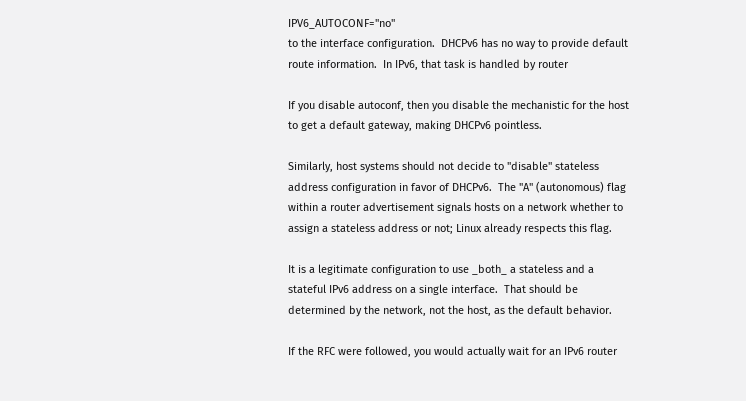IPV6_AUTOCONF="no"
to the interface configuration.  DHCPv6 has no way to provide default
route information.  In IPv6, that task is handled by router

If you disable autoconf, then you disable the mechanistic for the host
to get a default gateway, making DHCPv6 pointless.

Similarly, host systems should not decide to "disable" stateless
address configuration in favor of DHCPv6.  The "A" (autonomous) flag
within a router advertisement signals hosts on a network whether to
assign a stateless address or not; Linux already respects this flag.

It is a legitimate configuration to use _both_ a stateless and a
stateful IPv6 address on a single interface.  That should be
determined by the network, not the host, as the default behavior.

If the RFC were followed, you would actually wait for an IPv6 router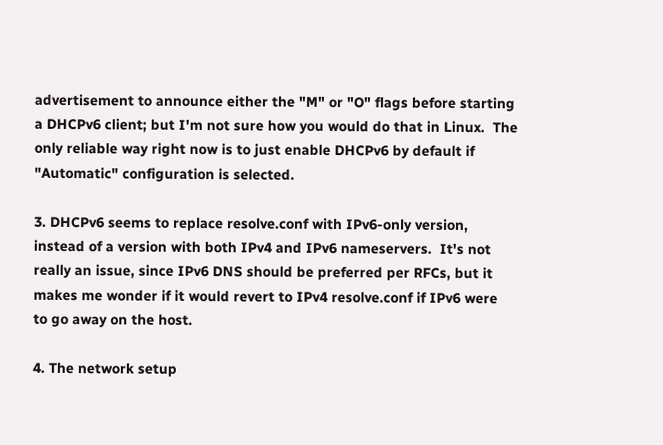advertisement to announce either the "M" or "O" flags before starting
a DHCPv6 client; but I'm not sure how you would do that in Linux.  The
only reliable way right now is to just enable DHCPv6 by default if
"Automatic" configuration is selected.

3. DHCPv6 seems to replace resolve.conf with IPv6-only version,
instead of a version with both IPv4 and IPv6 nameservers.  It's not
really an issue, since IPv6 DNS should be preferred per RFCs, but it
makes me wonder if it would revert to IPv4 resolve.conf if IPv6 were
to go away on the host.

4. The network setup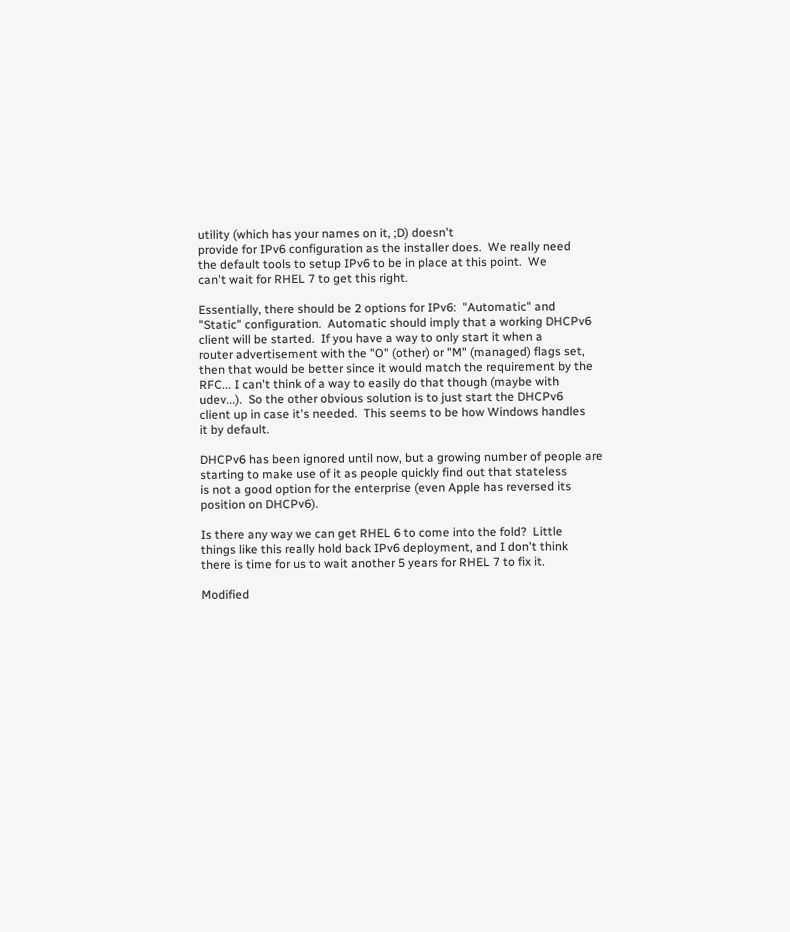utility (which has your names on it, ;D) doesn't
provide for IPv6 configuration as the installer does.  We really need
the default tools to setup IPv6 to be in place at this point.  We
can't wait for RHEL 7 to get this right.

Essentially, there should be 2 options for IPv6:  "Automatic" and
"Static" configuration.  Automatic should imply that a working DHCPv6
client will be started.  If you have a way to only start it when a
router advertisement with the "O" (other) or "M" (managed) flags set,
then that would be better since it would match the requirement by the
RFC... I can't think of a way to easily do that though (maybe with
udev...).  So the other obvious solution is to just start the DHCPv6
client up in case it's needed.  This seems to be how Windows handles
it by default.

DHCPv6 has been ignored until now, but a growing number of people are
starting to make use of it as people quickly find out that stateless
is not a good option for the enterprise (even Apple has reversed its
position on DHCPv6).

Is there any way we can get RHEL 6 to come into the fold?  Little
things like this really hold back IPv6 deployment, and I don't think
there is time for us to wait another 5 years for RHEL 7 to fix it.

Modified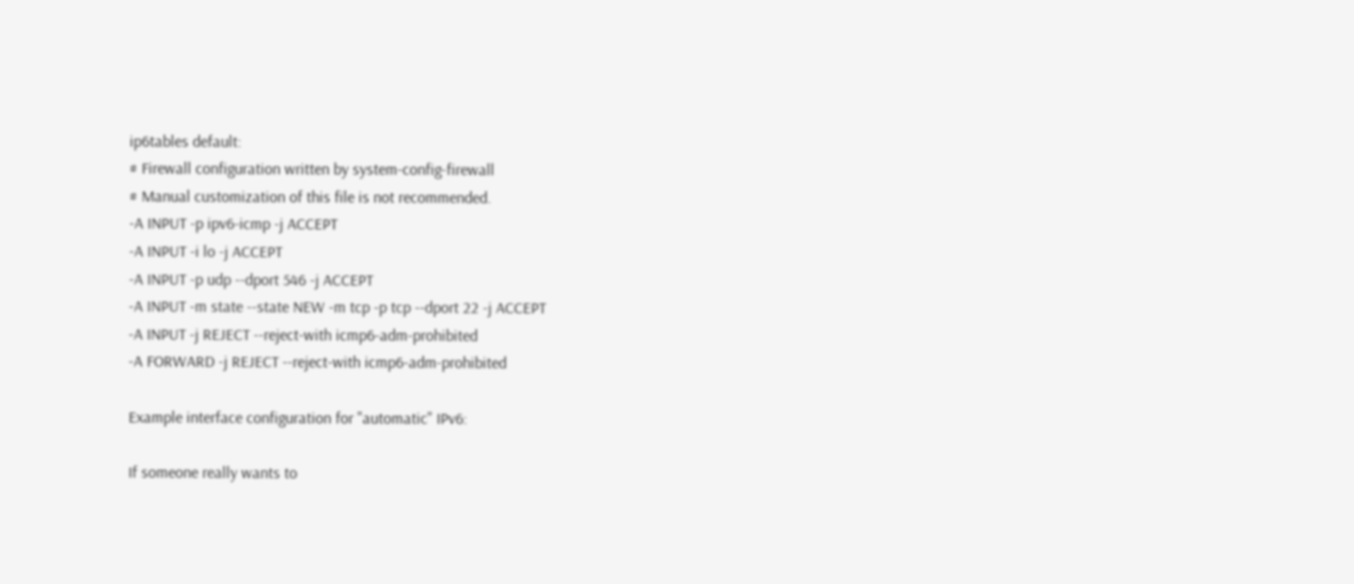ip6tables default:
# Firewall configuration written by system-config-firewall
# Manual customization of this file is not recommended.
-A INPUT -p ipv6-icmp -j ACCEPT
-A INPUT -i lo -j ACCEPT
-A INPUT -p udp --dport 546 -j ACCEPT
-A INPUT -m state --state NEW -m tcp -p tcp --dport 22 -j ACCEPT
-A INPUT -j REJECT --reject-with icmp6-adm-prohibited
-A FORWARD -j REJECT --reject-with icmp6-adm-prohibited

Example interface configuration for "automatic" IPv6:

If someone really wants to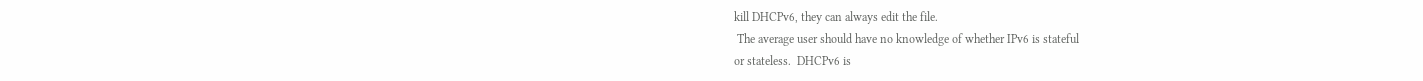kill DHCPv6, they can always edit the file.
 The average user should have no knowledge of whether IPv6 is stateful
or stateless.  DHCPv6 is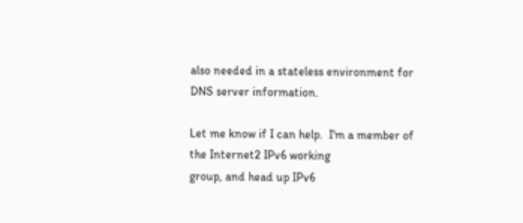also needed in a stateless environment for
DNS server information.

Let me know if I can help.  I'm a member of the Internet2 IPv6 working
group, and head up IPv6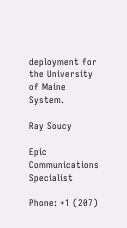deployment for the University of Maine System.

Ray Soucy

Epic Communications Specialist

Phone: +1 (207)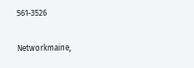561-3526

Networkmaine,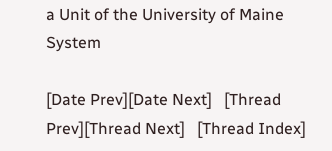a Unit of the University of Maine System

[Date Prev][Date Next]   [Thread Prev][Thread Next]   [Thread Index]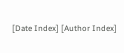[Date Index] [Author Index]